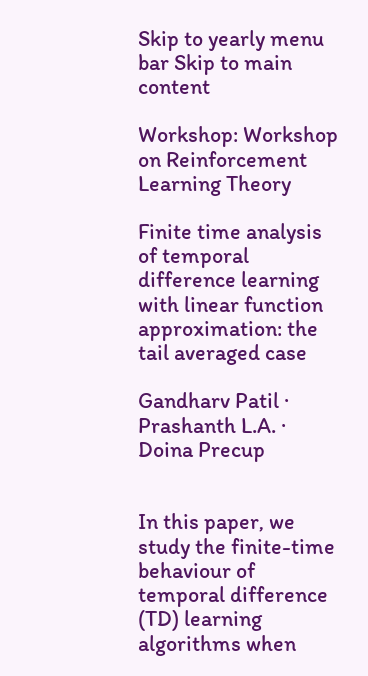Skip to yearly menu bar Skip to main content

Workshop: Workshop on Reinforcement Learning Theory

Finite time analysis of temporal difference learning with linear function approximation: the tail averaged case

Gandharv Patil · Prashanth L.A. · Doina Precup


In this paper, we study the finite-time behaviour of temporal difference (TD) learning algorithms when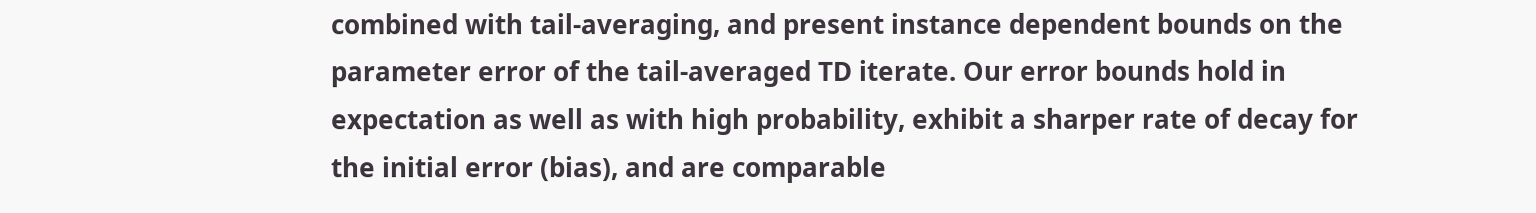combined with tail-averaging, and present instance dependent bounds on the parameter error of the tail-averaged TD iterate. Our error bounds hold in expectation as well as with high probability, exhibit a sharper rate of decay for the initial error (bias), and are comparable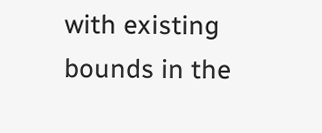with existing bounds in the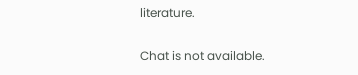literature.

Chat is not available.